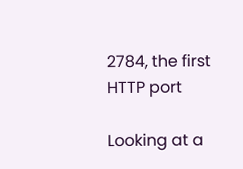2784, the first HTTP port

Looking at a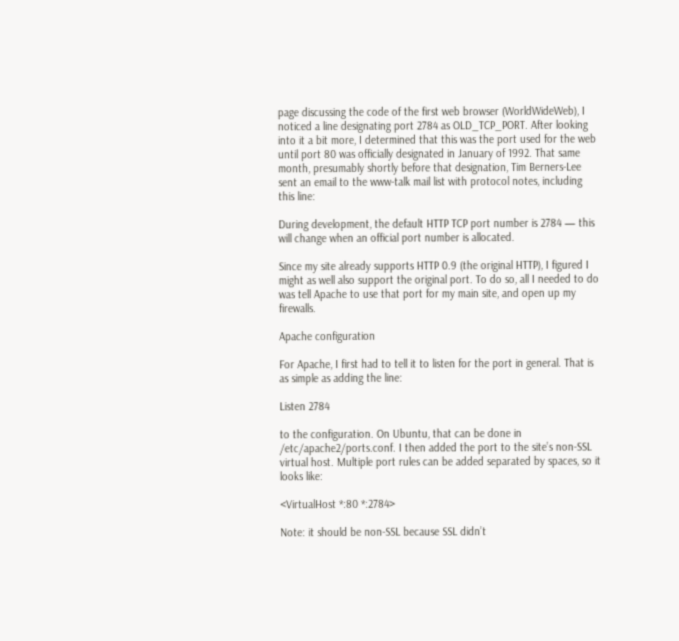page discussing the code of the first web browser (WorldWideWeb), I noticed a line designating port 2784 as OLD_TCP_PORT. After looking into it a bit more, I determined that this was the port used for the web until port 80 was officially designated in January of 1992. That same month, presumably shortly before that designation, Tim Berners-Lee sent an email to the www-talk mail list with protocol notes, including this line:

During development, the default HTTP TCP port number is 2784 — this will change when an official port number is allocated.

Since my site already supports HTTP 0.9 (the original HTTP), I figured I might as well also support the original port. To do so, all I needed to do was tell Apache to use that port for my main site, and open up my firewalls.

Apache configuration

For Apache, I first had to tell it to listen for the port in general. That is as simple as adding the line:

Listen 2784

to the configuration. On Ubuntu, that can be done in /etc/apache2/ports.conf. I then added the port to the site’s non-SSL virtual host. Multiple port rules can be added separated by spaces, so it looks like:

<VirtualHost *:80 *:2784>

Note: it should be non-SSL because SSL didn’t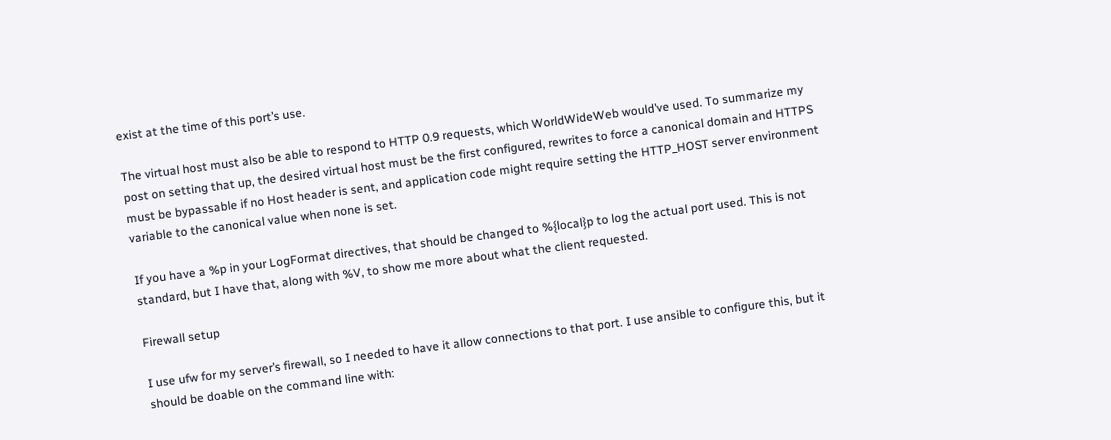exist at the time of this port’s use.

The virtual host must also be able to respond to HTTP 0.9 requests, which WorldWideWeb would’ve used. To summarize my post on setting that up, the desired virtual host must be the first configured, rewrites to force a canonical domain and HTTPS must be bypassable if no Host header is sent, and application code might require setting the HTTP_HOST server environment variable to the canonical value when none is set.

If you have a %p in your LogFormat directives, that should be changed to %{local}p to log the actual port used. This is not standard, but I have that, along with %V, to show me more about what the client requested.

Firewall setup

I use ufw for my server’s firewall, so I needed to have it allow connections to that port. I use ansible to configure this, but it should be doable on the command line with: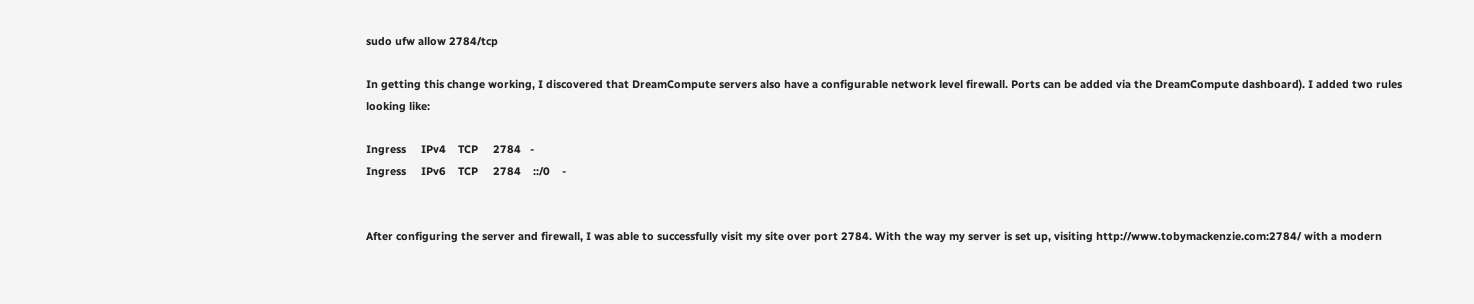sudo ufw allow 2784/tcp

In getting this change working, I discovered that DreamCompute servers also have a configurable network level firewall. Ports can be added via the DreamCompute dashboard). I added two rules looking like:

Ingress     IPv4    TCP     2784   -
Ingress     IPv6    TCP     2784    ::/0    -


After configuring the server and firewall, I was able to successfully visit my site over port 2784. With the way my server is set up, visiting http://www.tobymackenzie.com:2784/ with a modern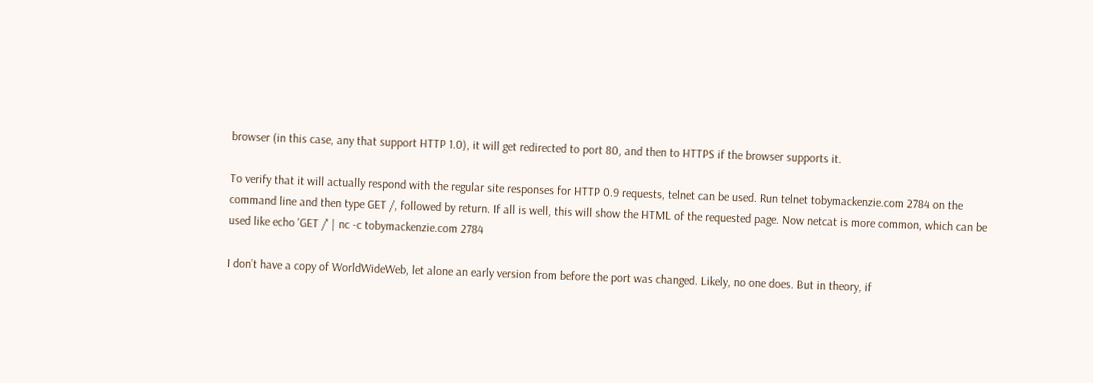browser (in this case, any that support HTTP 1.0), it will get redirected to port 80, and then to HTTPS if the browser supports it.

To verify that it will actually respond with the regular site responses for HTTP 0.9 requests, telnet can be used. Run telnet tobymackenzie.com 2784 on the command line and then type GET /, followed by return. If all is well, this will show the HTML of the requested page. Now netcat is more common, which can be used like echo 'GET /' | nc -c tobymackenzie.com 2784

I don’t have a copy of WorldWideWeb, let alone an early version from before the port was changed. Likely, no one does. But in theory, if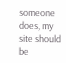someone does, my site should be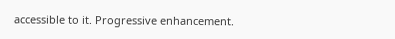accessible to it. Progressive enhancement.